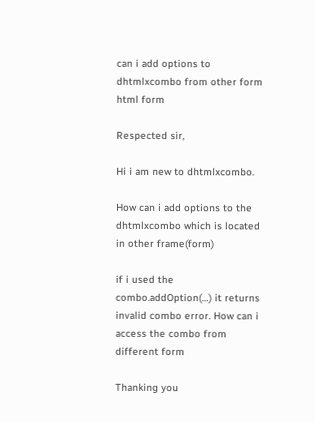can i add options to dhtmlxcombo from other form html form

Respected sir,

Hi i am new to dhtmlxcombo.

How can i add options to the dhtmlxcombo which is located in other frame(form)

if i used the combo.addOption(…) it returns invalid combo error. How can i access the combo from different form

Thanking you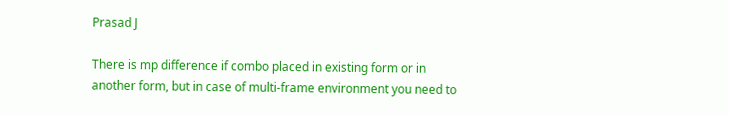Prasad J

There is mp difference if combo placed in existing form or in another form, but in case of multi-frame environment you need to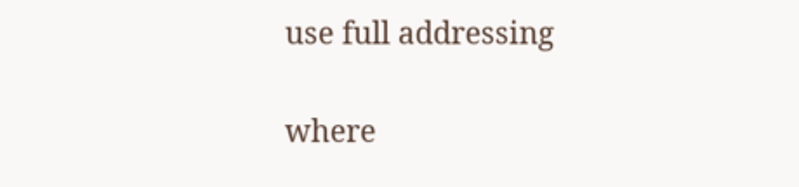use full addressing

where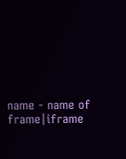name - name of frame|iframe